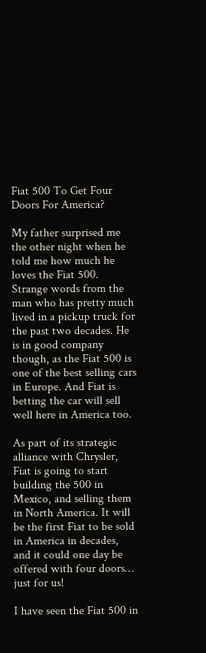Fiat 500 To Get Four Doors For America?

My father surprised me the other night when he told me how much he loves the Fiat 500. Strange words from the man who has pretty much lived in a pickup truck for the past two decades. He is in good company though, as the Fiat 500 is one of the best selling cars in Europe. And Fiat is betting the car will sell well here in America too.

As part of its strategic alliance with Chrysler, Fiat is going to start building the 500 in Mexico, and selling them in North America. It will be the first Fiat to be sold in America in decades, and it could one day be offered with four doors… just for us!

I have seen the Fiat 500 in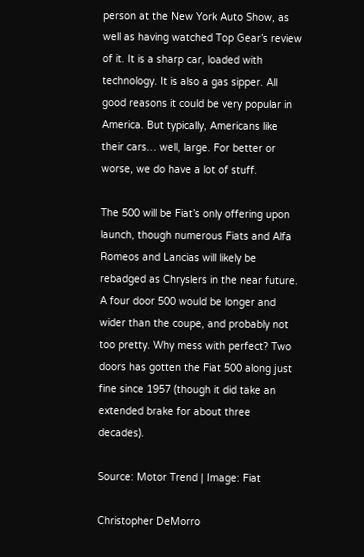person at the New York Auto Show, as well as having watched Top Gear’s review of it. It is a sharp car, loaded with technology. It is also a gas sipper. All good reasons it could be very popular in America. But typically, Americans like their cars… well, large. For better or worse, we do have a lot of stuff.

The 500 will be Fiat’s only offering upon launch, though numerous Fiats and Alfa Romeos and Lancias will likely be rebadged as Chryslers in the near future. A four door 500 would be longer and wider than the coupe, and probably not too pretty. Why mess with perfect? Two doors has gotten the Fiat 500 along just fine since 1957 (though it did take an extended brake for about three decades).

Source: Motor Trend | Image: Fiat

Christopher DeMorro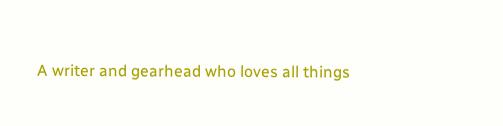A writer and gearhead who loves all things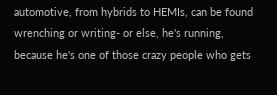automotive, from hybrids to HEMIs, can be found wrenching or writing- or else, he's running, because he's one of those crazy people who gets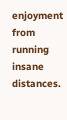enjoyment from running insane distances.